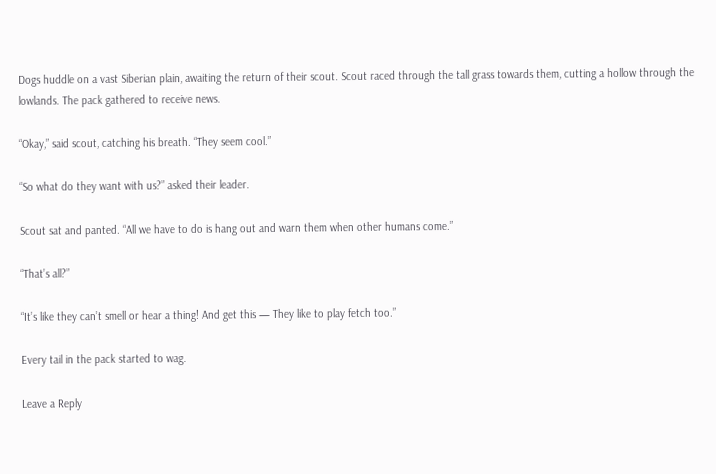Dogs huddle on a vast Siberian plain, awaiting the return of their scout. Scout raced through the tall grass towards them, cutting a hollow through the lowlands. The pack gathered to receive news.

“Okay,” said scout, catching his breath. “They seem cool.”

“So what do they want with us?” asked their leader.

Scout sat and panted. “All we have to do is hang out and warn them when other humans come.”

“That’s all?”

“It’s like they can’t smell or hear a thing! And get this — They like to play fetch too.”

Every tail in the pack started to wag.

Leave a Reply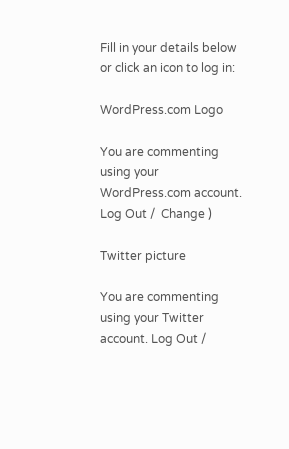Fill in your details below or click an icon to log in:

WordPress.com Logo

You are commenting using your WordPress.com account. Log Out /  Change )

Twitter picture

You are commenting using your Twitter account. Log Out /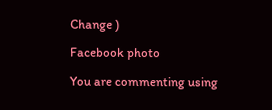Change )

Facebook photo

You are commenting using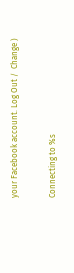your Facebook account. Log Out /  Change )

Connecting to %s